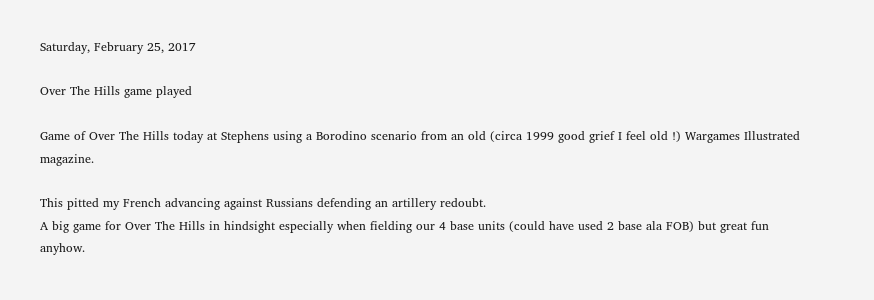Saturday, February 25, 2017

Over The Hills game played

Game of Over The Hills today at Stephens using a Borodino scenario from an old (circa 1999 good grief I feel old !) Wargames Illustrated magazine.

This pitted my French advancing against Russians defending an artillery redoubt.
A big game for Over The Hills in hindsight especially when fielding our 4 base units (could have used 2 base ala FOB) but great fun anyhow.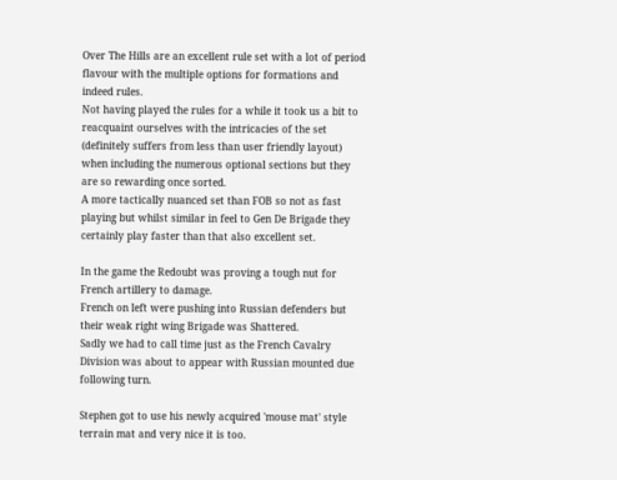Over The Hills are an excellent rule set with a lot of period flavour with the multiple options for formations and indeed rules.
Not having played the rules for a while it took us a bit to reacquaint ourselves with the intricacies of the set (definitely suffers from less than user friendly layout) when including the numerous optional sections but they are so rewarding once sorted.
A more tactically nuanced set than FOB so not as fast playing but whilst similar in feel to Gen De Brigade they certainly play faster than that also excellent set.

In the game the Redoubt was proving a tough nut for French artillery to damage.
French on left were pushing into Russian defenders but their weak right wing Brigade was Shattered.
Sadly we had to call time just as the French Cavalry Division was about to appear with Russian mounted due following turn.

Stephen got to use his newly acquired 'mouse mat' style terrain mat and very nice it is too.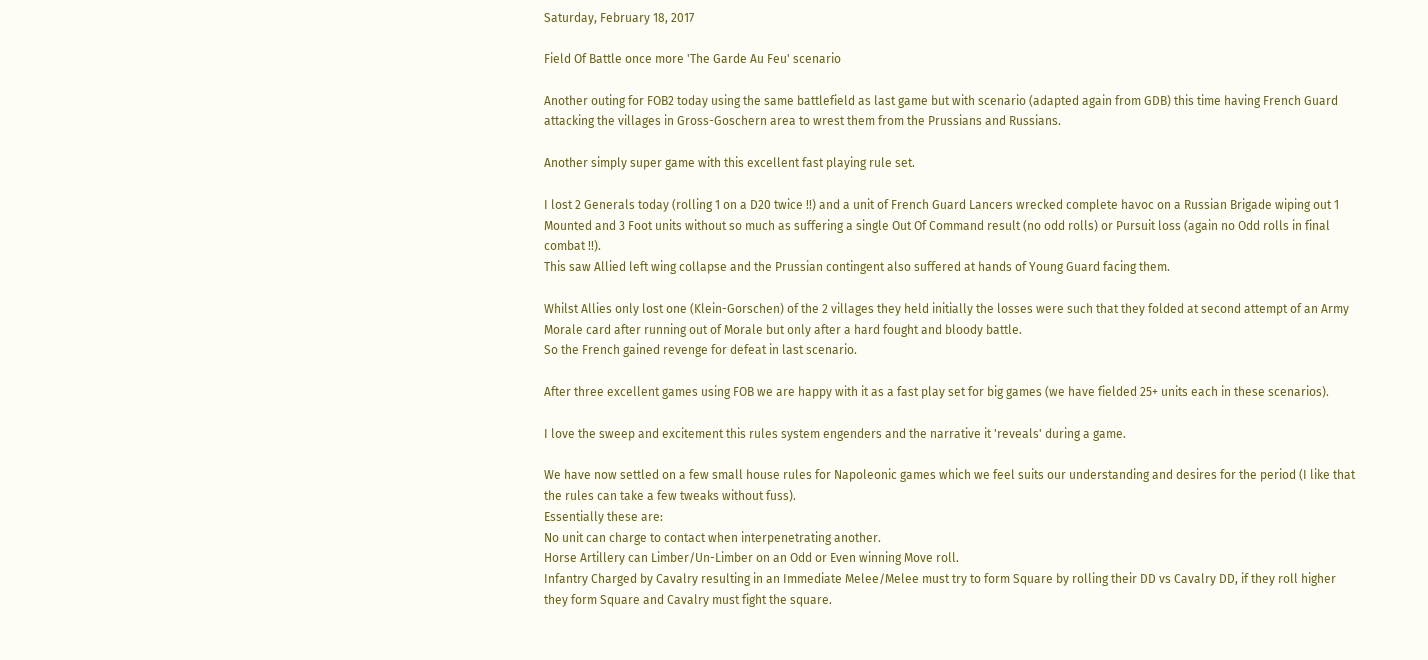Saturday, February 18, 2017

Field Of Battle once more 'The Garde Au Feu' scenario

Another outing for FOB2 today using the same battlefield as last game but with scenario (adapted again from GDB) this time having French Guard attacking the villages in Gross-Goschern area to wrest them from the Prussians and Russians.

Another simply super game with this excellent fast playing rule set.

I lost 2 Generals today (rolling 1 on a D20 twice !!) and a unit of French Guard Lancers wrecked complete havoc on a Russian Brigade wiping out 1 Mounted and 3 Foot units without so much as suffering a single Out Of Command result (no odd rolls) or Pursuit loss (again no Odd rolls in final combat !!).
This saw Allied left wing collapse and the Prussian contingent also suffered at hands of Young Guard facing them.

Whilst Allies only lost one (Klein-Gorschen) of the 2 villages they held initially the losses were such that they folded at second attempt of an Army Morale card after running out of Morale but only after a hard fought and bloody battle.
So the French gained revenge for defeat in last scenario.

After three excellent games using FOB we are happy with it as a fast play set for big games (we have fielded 25+ units each in these scenarios).

I love the sweep and excitement this rules system engenders and the narrative it 'reveals' during a game.

We have now settled on a few small house rules for Napoleonic games which we feel suits our understanding and desires for the period (I like that the rules can take a few tweaks without fuss).
Essentially these are:
No unit can charge to contact when interpenetrating another.
Horse Artillery can Limber/Un-Limber on an Odd or Even winning Move roll.
Infantry Charged by Cavalry resulting in an Immediate Melee/Melee must try to form Square by rolling their DD vs Cavalry DD, if they roll higher they form Square and Cavalry must fight the square.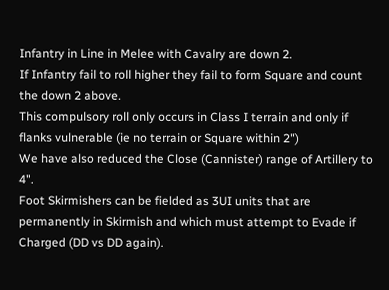Infantry in Line in Melee with Cavalry are down 2.
If Infantry fail to roll higher they fail to form Square and count the down 2 above.
This compulsory roll only occurs in Class I terrain and only if flanks vulnerable (ie no terrain or Square within 2")
We have also reduced the Close (Cannister) range of Artillery to 4".
Foot Skirmishers can be fielded as 3UI units that are permanently in Skirmish and which must attempt to Evade if Charged (DD vs DD again).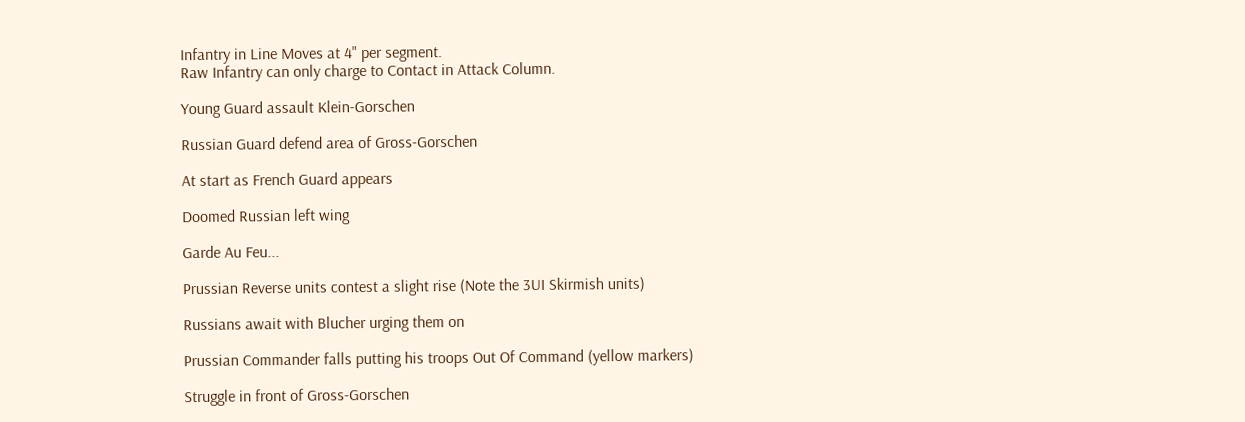Infantry in Line Moves at 4" per segment.
Raw Infantry can only charge to Contact in Attack Column.

Young Guard assault Klein-Gorschen

Russian Guard defend area of Gross-Gorschen

At start as French Guard appears

Doomed Russian left wing

Garde Au Feu...

Prussian Reverse units contest a slight rise (Note the 3UI Skirmish units)

Russians await with Blucher urging them on

Prussian Commander falls putting his troops Out Of Command (yellow markers)

Struggle in front of Gross-Gorschen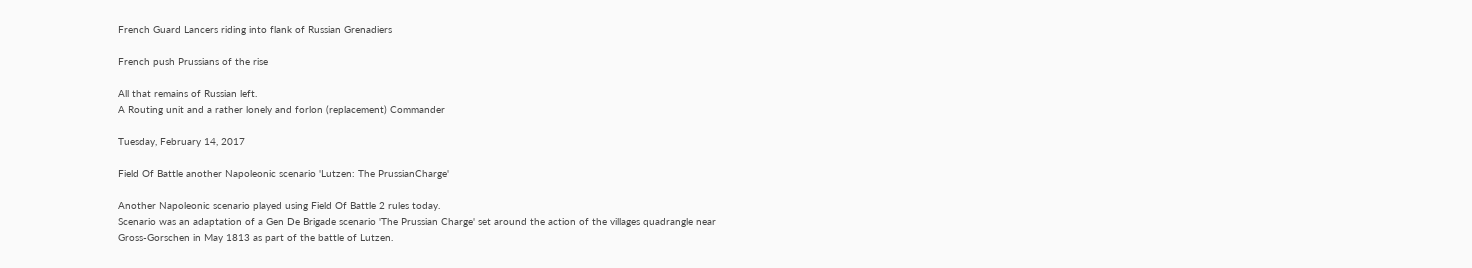French Guard Lancers riding into flank of Russian Grenadiers

French push Prussians of the rise

All that remains of Russian left.
A Routing unit and a rather lonely and forlon (replacement) Commander

Tuesday, February 14, 2017

Field Of Battle another Napoleonic scenario 'Lutzen: The PrussianCharge'

Another Napoleonic scenario played using Field Of Battle 2 rules today.
Scenario was an adaptation of a Gen De Brigade scenario 'The Prussian Charge' set around the action of the villages quadrangle near Gross-Gorschen in May 1813 as part of the battle of Lutzen.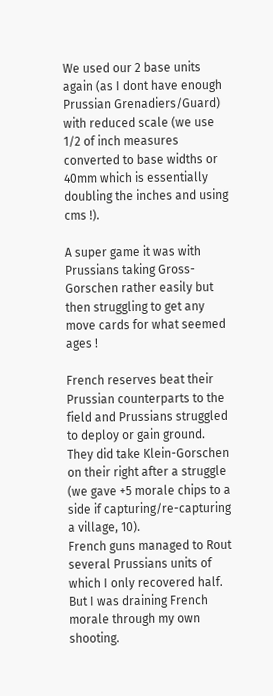We used our 2 base units again (as I dont have enough Prussian Grenadiers/Guard) with reduced scale (we use 1/2 of inch measures converted to base widths or 40mm which is essentially doubling the inches and using cms !).

A super game it was with Prussians taking Gross-Gorschen rather easily but then struggling to get any move cards for what seemed ages !

French reserves beat their Prussian counterparts to the field and Prussians struggled to deploy or gain ground.
They did take Klein-Gorschen on their right after a struggle (we gave +5 morale chips to a side if capturing/re-capturing a village, 10).
French guns managed to Rout several Prussians units of which I only recovered half.
But I was draining French morale through my own shooting.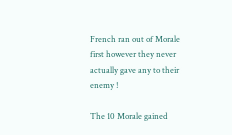French ran out of Morale first however they never actually gave any to their enemy !

The 10 Morale gained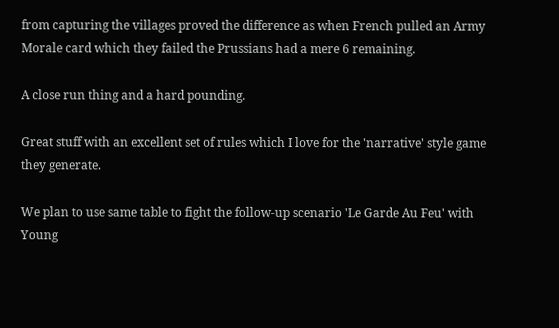from capturing the villages proved the difference as when French pulled an Army Morale card which they failed the Prussians had a mere 6 remaining.

A close run thing and a hard pounding.

Great stuff with an excellent set of rules which I love for the 'narrative' style game they generate.

We plan to use same table to fight the follow-up scenario 'Le Garde Au Feu' with Young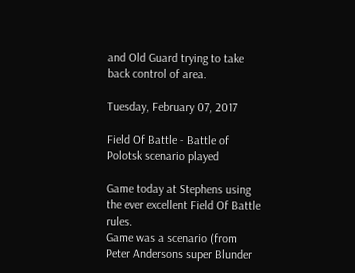and Old Guard trying to take back control of area.

Tuesday, February 07, 2017

Field Of Battle - Battle of Polotsk scenario played

Game today at Stephens using the ever excellent Field Of Battle rules.
Game was a scenario (from Peter Andersons super Blunder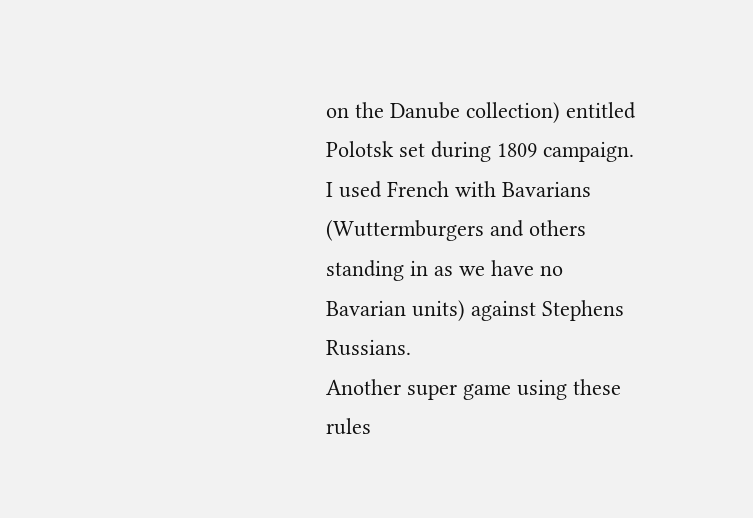on the Danube collection) entitled Polotsk set during 1809 campaign.
I used French with Bavarians (Wuttermburgers and others standing in as we have no Bavarian units) against Stephens Russians.
Another super game using these rules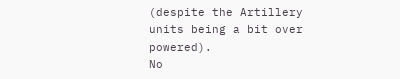(despite the Artillery units being a bit over powered).
No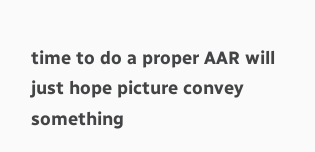time to do a proper AAR will just hope picture convey something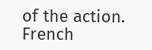of the action.
French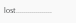lost..................